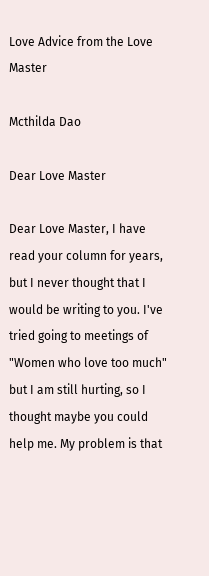Love Advice from the Love Master

Mcthilda Dao

Dear Love Master

Dear Love Master, I have read your column for years, but I never thought that I would be writing to you. I've tried going to meetings of "Women who love too much" but I am still hurting, so I thought maybe you could help me. My problem is that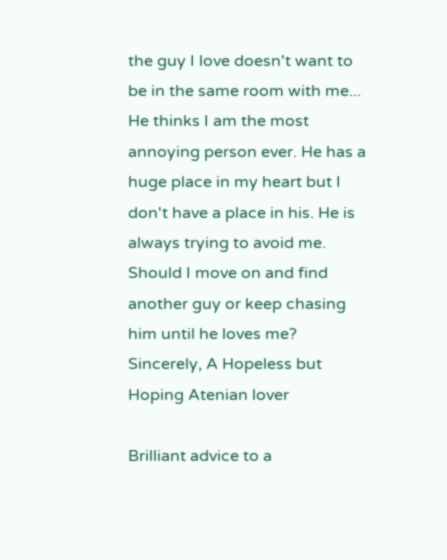the guy I love doesn't want to be in the same room with me... He thinks I am the most annoying person ever. He has a huge place in my heart but I don't have a place in his. He is always trying to avoid me. Should I move on and find another guy or keep chasing him until he loves me? Sincerely, A Hopeless but Hoping Atenian lover

Brilliant advice to a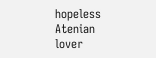hopeless Atenian lover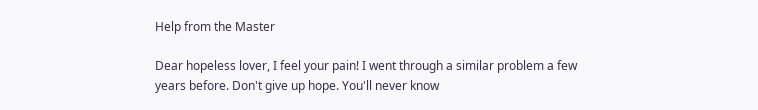Help from the Master

Dear hopeless lover, I feel your pain! I went through a similar problem a few years before. Don't give up hope. You'll never know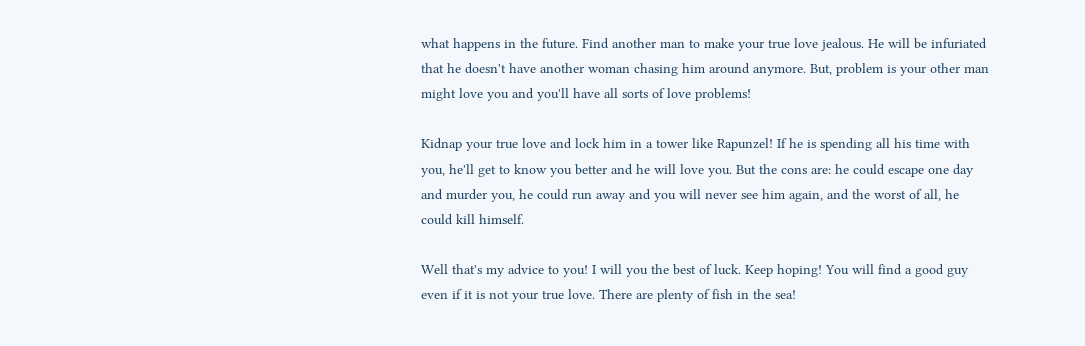what happens in the future. Find another man to make your true love jealous. He will be infuriated that he doesn't have another woman chasing him around anymore. But, problem is your other man might love you and you'll have all sorts of love problems!

Kidnap your true love and lock him in a tower like Rapunzel! If he is spending all his time with you, he'll get to know you better and he will love you. But the cons are: he could escape one day and murder you, he could run away and you will never see him again, and the worst of all, he could kill himself.

Well that's my advice to you! I will you the best of luck. Keep hoping! You will find a good guy even if it is not your true love. There are plenty of fish in the sea!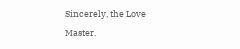Sincerely, the Love Master.